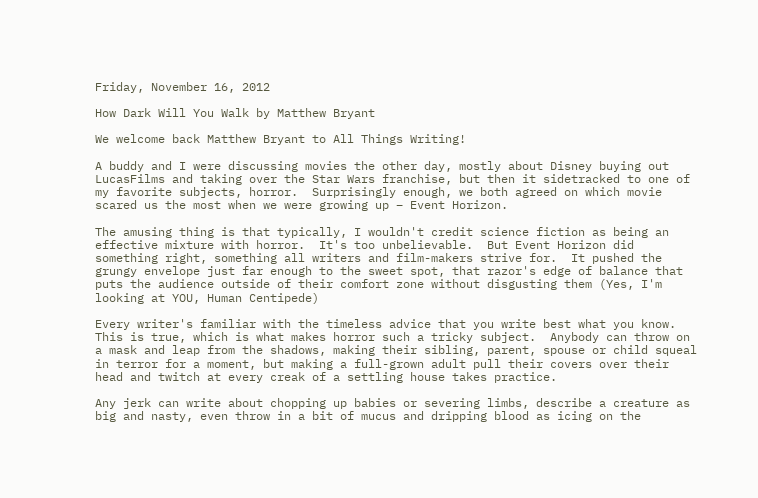Friday, November 16, 2012

How Dark Will You Walk by Matthew Bryant

We welcome back Matthew Bryant to All Things Writing!

A buddy and I were discussing movies the other day, mostly about Disney buying out LucasFilms and taking over the Star Wars franchise, but then it sidetracked to one of my favorite subjects, horror.  Surprisingly enough, we both agreed on which movie scared us the most when we were growing up – Event Horizon.

The amusing thing is that typically, I wouldn't credit science fiction as being an effective mixture with horror.  It's too unbelievable.  But Event Horizon did something right, something all writers and film-makers strive for.  It pushed the grungy envelope just far enough to the sweet spot, that razor's edge of balance that puts the audience outside of their comfort zone without disgusting them (Yes, I'm looking at YOU, Human Centipede)

Every writer's familiar with the timeless advice that you write best what you know.  This is true, which is what makes horror such a tricky subject.  Anybody can throw on a mask and leap from the shadows, making their sibling, parent, spouse or child squeal in terror for a moment, but making a full-grown adult pull their covers over their head and twitch at every creak of a settling house takes practice.

Any jerk can write about chopping up babies or severing limbs, describe a creature as big and nasty, even throw in a bit of mucus and dripping blood as icing on the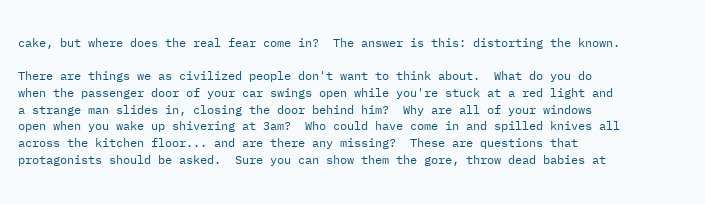cake, but where does the real fear come in?  The answer is this: distorting the known.

There are things we as civilized people don't want to think about.  What do you do when the passenger door of your car swings open while you're stuck at a red light and a strange man slides in, closing the door behind him?  Why are all of your windows open when you wake up shivering at 3am?  Who could have come in and spilled knives all across the kitchen floor... and are there any missing?  These are questions that protagonists should be asked.  Sure you can show them the gore, throw dead babies at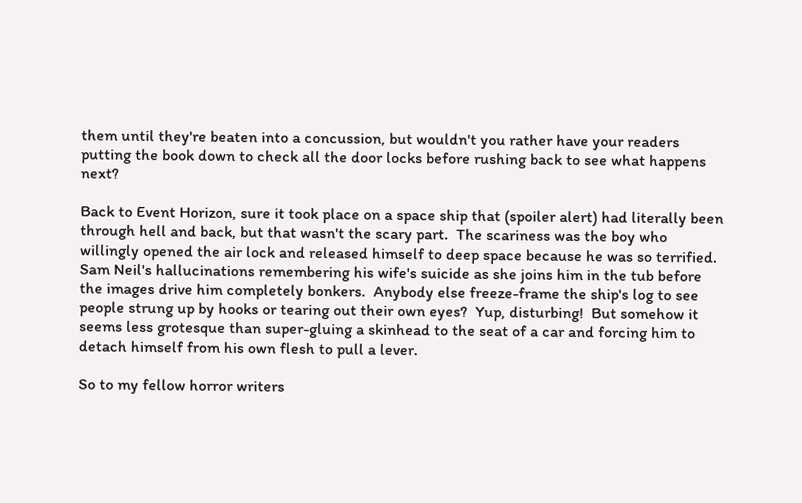them until they're beaten into a concussion, but wouldn't you rather have your readers putting the book down to check all the door locks before rushing back to see what happens next?

Back to Event Horizon, sure it took place on a space ship that (spoiler alert) had literally been through hell and back, but that wasn't the scary part.  The scariness was the boy who willingly opened the air lock and released himself to deep space because he was so terrified.  Sam Neil's hallucinations remembering his wife's suicide as she joins him in the tub before the images drive him completely bonkers.  Anybody else freeze-frame the ship's log to see people strung up by hooks or tearing out their own eyes?  Yup, disturbing!  But somehow it seems less grotesque than super-gluing a skinhead to the seat of a car and forcing him to detach himself from his own flesh to pull a lever.

So to my fellow horror writers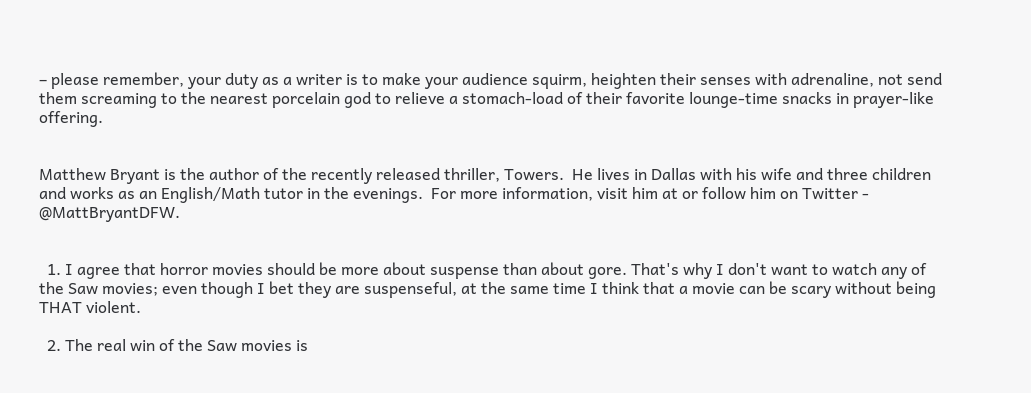– please remember, your duty as a writer is to make your audience squirm, heighten their senses with adrenaline, not send them screaming to the nearest porcelain god to relieve a stomach-load of their favorite lounge-time snacks in prayer-like offering.


Matthew Bryant is the author of the recently released thriller, Towers.  He lives in Dallas with his wife and three children and works as an English/Math tutor in the evenings.  For more information, visit him at or follow him on Twitter - @MattBryantDFW.


  1. I agree that horror movies should be more about suspense than about gore. That's why I don't want to watch any of the Saw movies; even though I bet they are suspenseful, at the same time I think that a movie can be scary without being THAT violent.

  2. The real win of the Saw movies is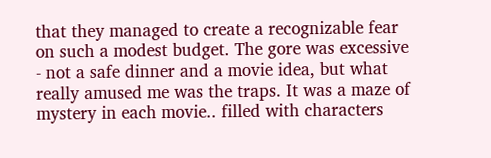that they managed to create a recognizable fear on such a modest budget. The gore was excessive - not a safe dinner and a movie idea, but what really amused me was the traps. It was a maze of mystery in each movie.. filled with characters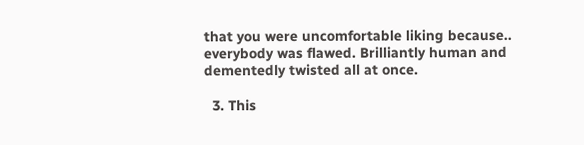that you were uncomfortable liking because.. everybody was flawed. Brilliantly human and dementedly twisted all at once.

  3. This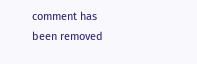comment has been removed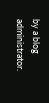by a blog administrator.